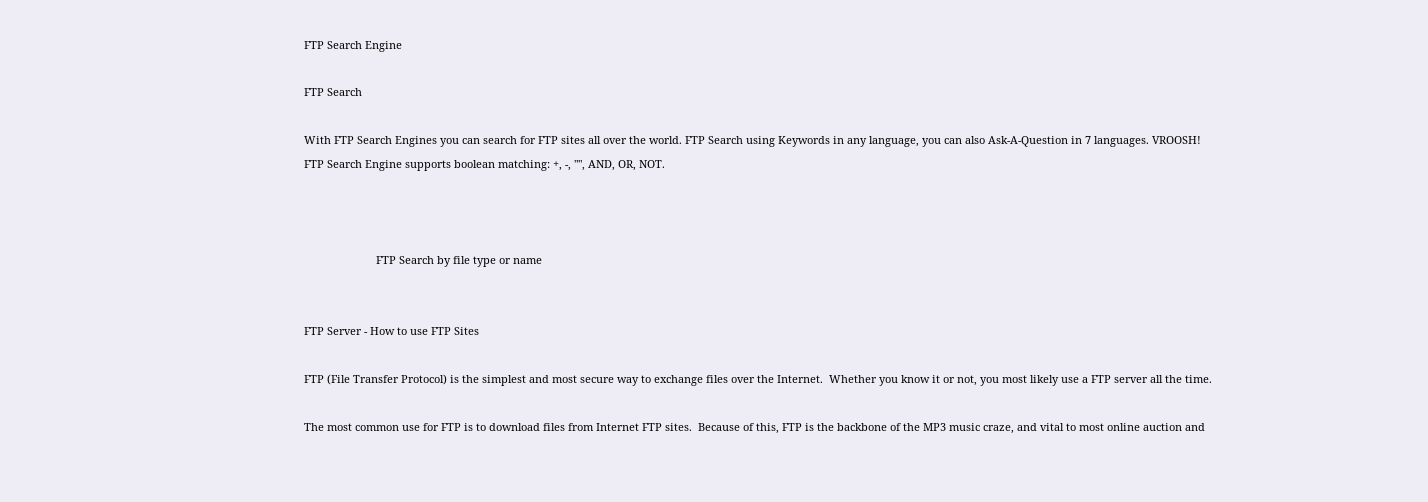FTP Search Engine

FTP Search

With FTP Search Engines you can search for FTP sites all over the world. FTP Search using Keywords in any language, you can also Ask-A-Question in 7 languages. VROOSH! FTP Search Engine supports boolean matching: +, -, "", AND, OR, NOT.



                        FTP Search by file type or name


FTP Server - How to use FTP Sites

FTP (File Transfer Protocol) is the simplest and most secure way to exchange files over the Internet.  Whether you know it or not, you most likely use a FTP server all the time.

The most common use for FTP is to download files from Internet FTP sites.  Because of this, FTP is the backbone of the MP3 music craze, and vital to most online auction and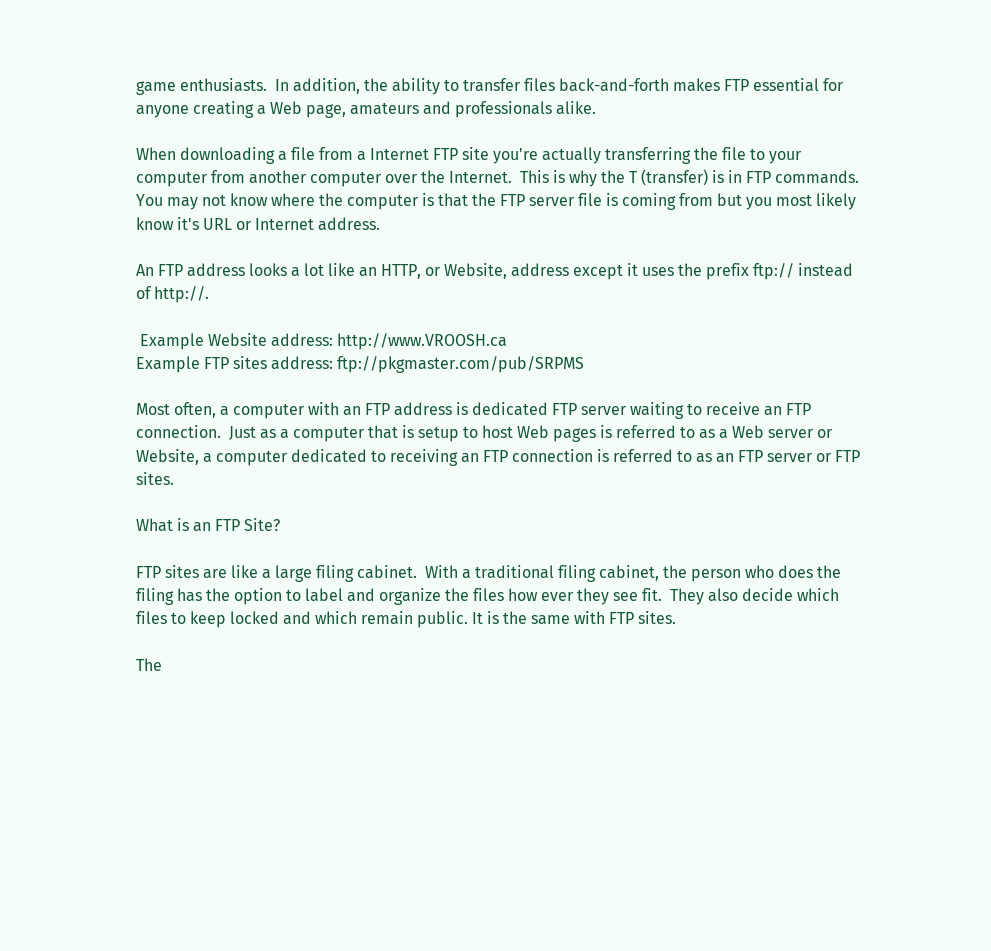game enthusiasts.  In addition, the ability to transfer files back-and-forth makes FTP essential for anyone creating a Web page, amateurs and professionals alike.

When downloading a file from a Internet FTP site you're actually transferring the file to your computer from another computer over the Internet.  This is why the T (transfer) is in FTP commands. You may not know where the computer is that the FTP server file is coming from but you most likely know it's URL or Internet address.

An FTP address looks a lot like an HTTP, or Website, address except it uses the prefix ftp:// instead of http://.

 Example Website address: http://www.VROOSH.ca
Example FTP sites address: ftp://pkgmaster.com/pub/SRPMS

Most often, a computer with an FTP address is dedicated FTP server waiting to receive an FTP connection.  Just as a computer that is setup to host Web pages is referred to as a Web server or Website, a computer dedicated to receiving an FTP connection is referred to as an FTP server or FTP sites.

What is an FTP Site?

FTP sites are like a large filing cabinet.  With a traditional filing cabinet, the person who does the filing has the option to label and organize the files how ever they see fit.  They also decide which files to keep locked and which remain public. It is the same with FTP sites.

The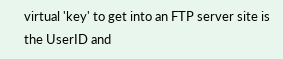virtual 'key' to get into an FTP server site is the UserID and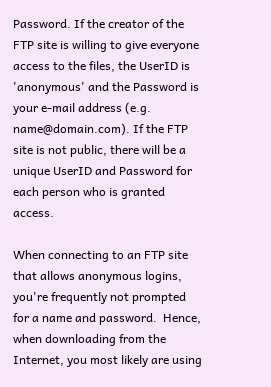Password. If the creator of the FTP site is willing to give everyone access to the files, the UserID is 'anonymous' and the Password is your e-mail address (e.g. name@domain.com). If the FTP site is not public, there will be a unique UserID and Password for each person who is granted access.

When connecting to an FTP site that allows anonymous logins, you're frequently not prompted for a name and password.  Hence, when downloading from the Internet, you most likely are using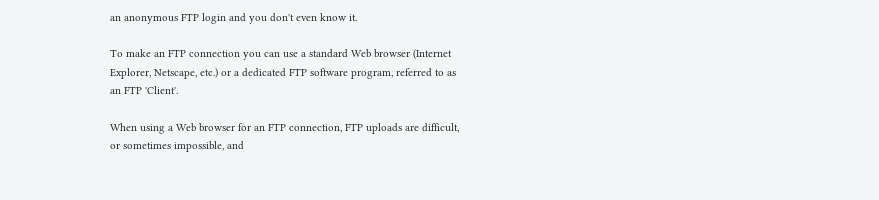an anonymous FTP login and you don't even know it.

To make an FTP connection you can use a standard Web browser (Internet Explorer, Netscape, etc.) or a dedicated FTP software program, referred to as an FTP 'Client'.

When using a Web browser for an FTP connection, FTP uploads are difficult, or sometimes impossible, and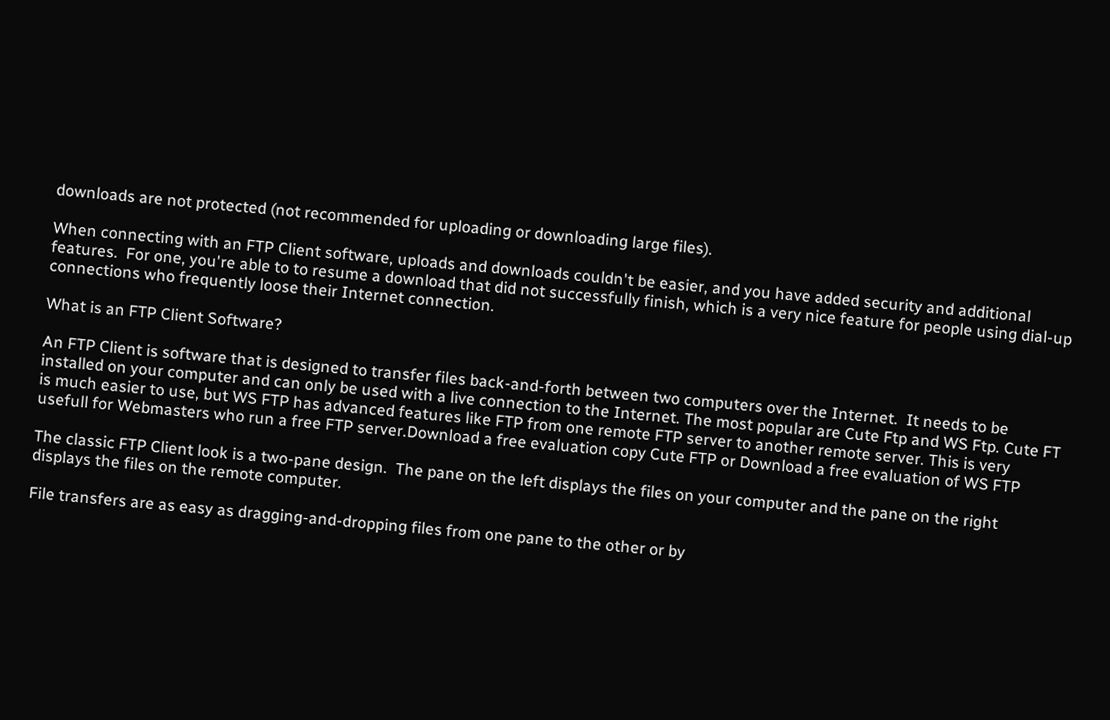downloads are not protected (not recommended for uploading or downloading large files).

When connecting with an FTP Client software, uploads and downloads couldn't be easier, and you have added security and additional features.  For one, you're able to to resume a download that did not successfully finish, which is a very nice feature for people using dial-up connections who frequently loose their Internet connection.

What is an FTP Client Software?

An FTP Client is software that is designed to transfer files back-and-forth between two computers over the Internet.  It needs to be installed on your computer and can only be used with a live connection to the Internet. The most popular are Cute Ftp and WS Ftp. Cute FT is much easier to use, but WS FTP has advanced features like FTP from one remote FTP server to another remote server. This is very usefull for Webmasters who run a free FTP server.Download a free evaluation copy Cute FTP or Download a free evaluation of WS FTP

The classic FTP Client look is a two-pane design.  The pane on the left displays the files on your computer and the pane on the right displays the files on the remote computer.

File transfers are as easy as dragging-and-dropping files from one pane to the other or by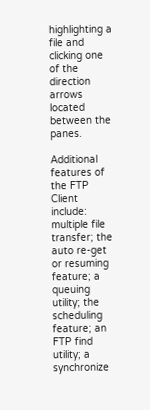highlighting a file and clicking one of the direction arrows located between the panes.

Additional features of the FTP Client include: multiple file transfer; the auto re-get or resuming feature; a queuing utility; the scheduling feature; an FTP find utility; a synchronize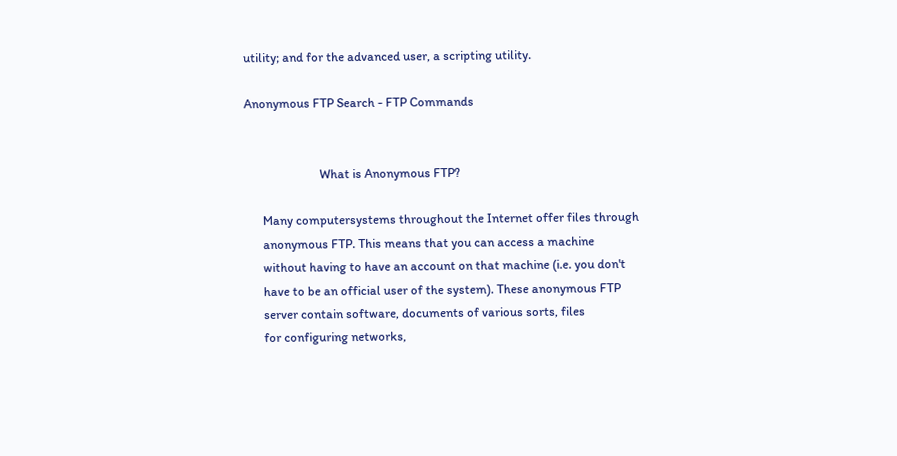utility; and for the advanced user, a scripting utility.

Anonymous FTP Search - FTP Commands


                         What is Anonymous FTP?

      Many computersystems throughout the Internet offer files through
      anonymous FTP. This means that you can access a machine
      without having to have an account on that machine (i.e. you don't
      have to be an official user of the system). These anonymous FTP
      server contain software, documents of various sorts, files
      for configuring networks,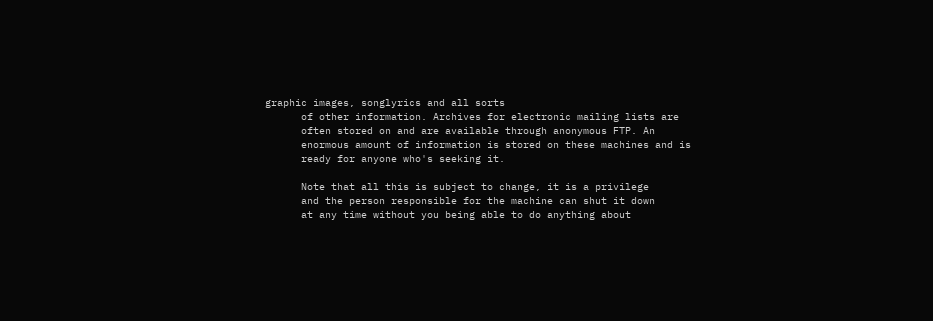graphic images, songlyrics and all sorts
      of other information. Archives for electronic mailing lists are
      often stored on and are available through anonymous FTP. An
      enormous amount of information is stored on these machines and is
      ready for anyone who's seeking it.

      Note that all this is subject to change, it is a privilege
      and the person responsible for the machine can shut it down
      at any time without you being able to do anything about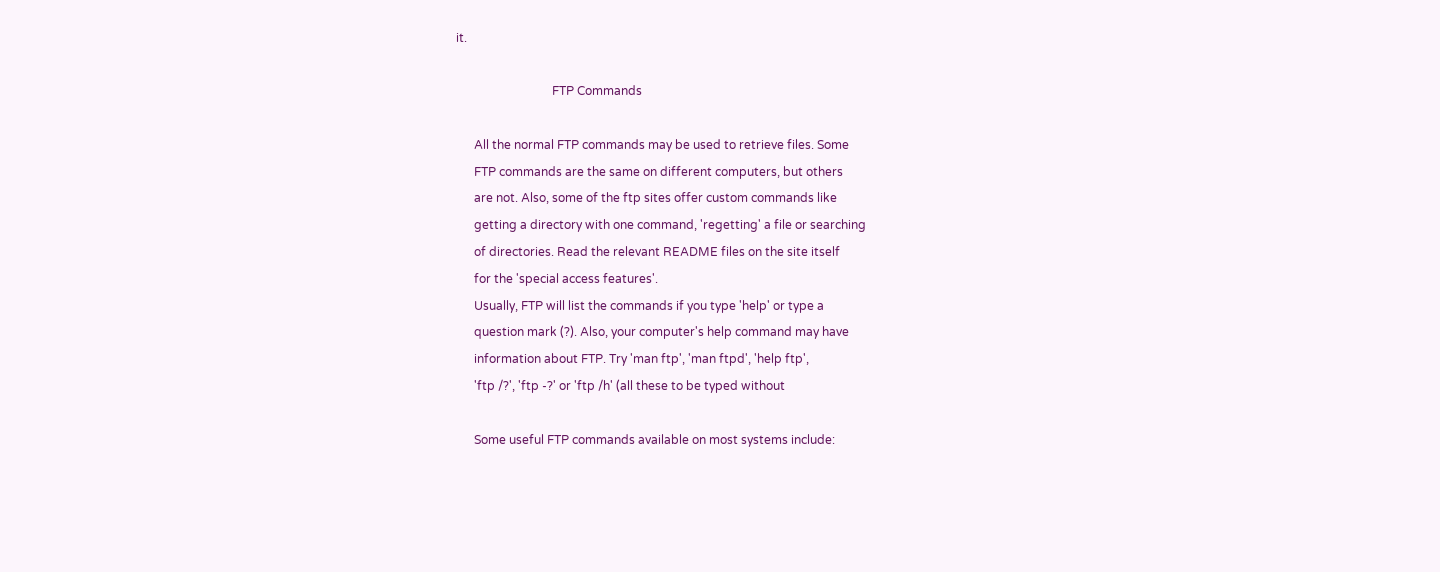it.

                                FTP Commands

      All the normal FTP commands may be used to retrieve files. Some
      FTP commands are the same on different computers, but others
      are not. Also, some of the ftp sites offer custom commands like
      getting a directory with one command, 'regetting' a file or searching
      of directories. Read the relevant README files on the site itself
      for the 'special access features'.
      Usually, FTP will list the commands if you type 'help' or type a
      question mark (?). Also, your computer's help command may have
      information about FTP. Try 'man ftp', 'man ftpd', 'help ftp',
      'ftp /?', 'ftp -?' or 'ftp /h' (all these to be typed without

      Some useful FTP commands available on most systems include: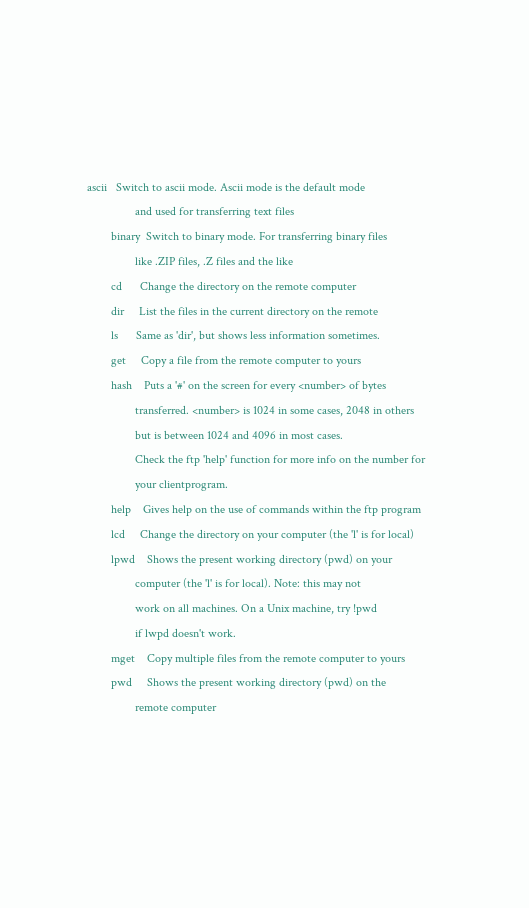ascii   Switch to ascii mode. Ascii mode is the default mode
                and used for transferring text files
        binary  Switch to binary mode. For transferring binary files
                like .ZIP files, .Z files and the like
        cd      Change the directory on the remote computer
        dir     List the files in the current directory on the remote
        ls      Same as 'dir', but shows less information sometimes.
        get     Copy a file from the remote computer to yours
        hash    Puts a '#' on the screen for every <number> of bytes
                transferred. <number> is 1024 in some cases, 2048 in others
                but is between 1024 and 4096 in most cases.
                Check the ftp 'help' function for more info on the number for
                your clientprogram.
        help    Gives help on the use of commands within the ftp program
        lcd     Change the directory on your computer (the 'l' is for local)
        lpwd    Shows the present working directory (pwd) on your
                computer (the 'l' is for local). Note: this may not
                work on all machines. On a Unix machine, try !pwd
                if lwpd doesn't work.
        mget    Copy multiple files from the remote computer to yours
        pwd     Shows the present working directory (pwd) on the
                remote computer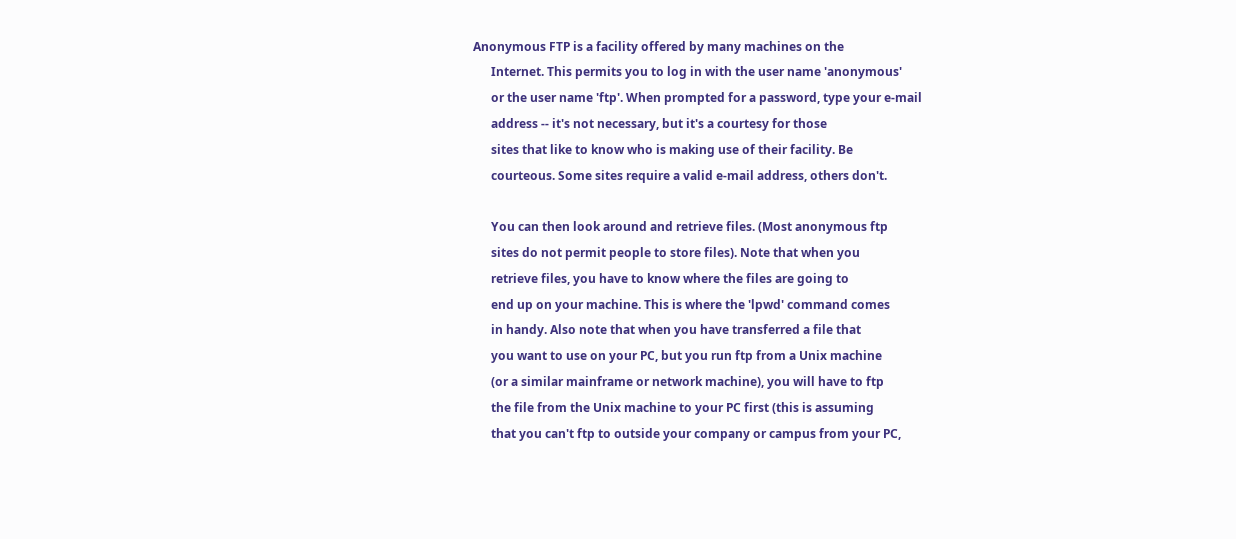Anonymous FTP is a facility offered by many machines on the
      Internet. This permits you to log in with the user name 'anonymous'
      or the user name 'ftp'. When prompted for a password, type your e-mail
      address -- it's not necessary, but it's a courtesy for those
      sites that like to know who is making use of their facility. Be
      courteous. Some sites require a valid e-mail address, others don't.

      You can then look around and retrieve files. (Most anonymous ftp
      sites do not permit people to store files). Note that when you
      retrieve files, you have to know where the files are going to
      end up on your machine. This is where the 'lpwd' command comes
      in handy. Also note that when you have transferred a file that
      you want to use on your PC, but you run ftp from a Unix machine
      (or a similar mainframe or network machine), you will have to ftp
      the file from the Unix machine to your PC first (this is assuming
      that you can't ftp to outside your company or campus from your PC,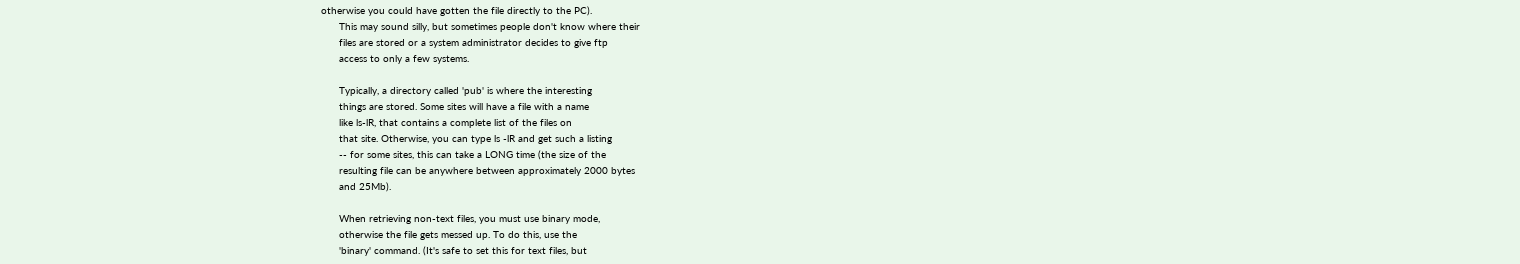otherwise you could have gotten the file directly to the PC).
      This may sound silly, but sometimes people don't know where their
      files are stored or a system administrator decides to give ftp
      access to only a few systems.

      Typically, a directory called 'pub' is where the interesting
      things are stored. Some sites will have a file with a name
      like ls-lR, that contains a complete list of the files on
      that site. Otherwise, you can type ls -lR and get such a listing
      -- for some sites, this can take a LONG time (the size of the
      resulting file can be anywhere between approximately 2000 bytes
      and 25Mb).

      When retrieving non-text files, you must use binary mode,
      otherwise the file gets messed up. To do this, use the
      'binary' command. (It's safe to set this for text files, but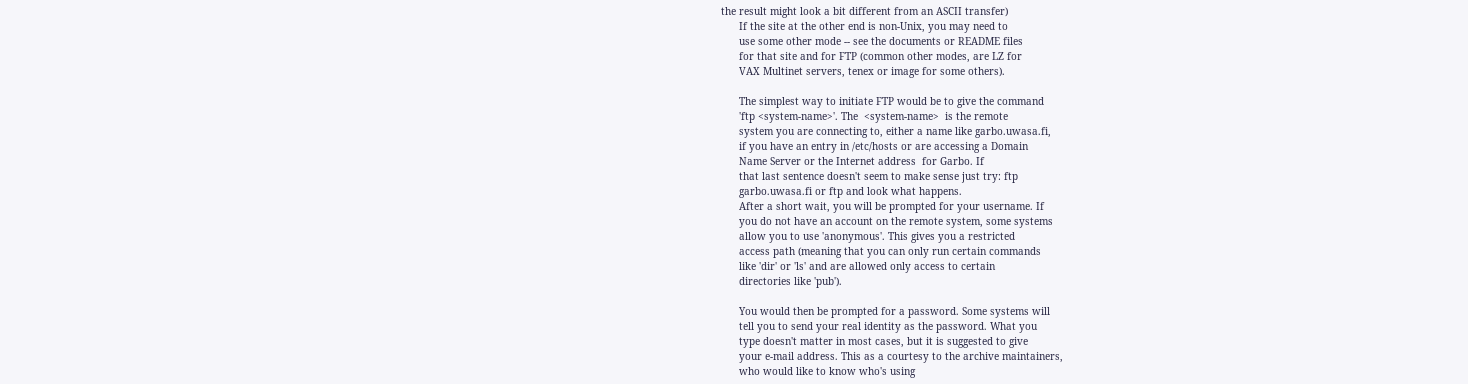the result might look a bit different from an ASCII transfer)
      If the site at the other end is non-Unix, you may need to
      use some other mode -- see the documents or README files
      for that site and for FTP (common other modes, are LZ for
      VAX Multinet servers, tenex or image for some others).

      The simplest way to initiate FTP would be to give the command
      'ftp <system-name>'. The  <system-name>  is the remote
      system you are connecting to, either a name like garbo.uwasa.fi,
      if you have an entry in /etc/hosts or are accessing a Domain
      Name Server or the Internet address  for Garbo. If
      that last sentence doesn't seem to make sense just try: ftp
      garbo.uwasa.fi or ftp and look what happens.
      After a short wait, you will be prompted for your username. If
      you do not have an account on the remote system, some systems
      allow you to use 'anonymous'. This gives you a restricted
      access path (meaning that you can only run certain commands
      like 'dir' or 'ls' and are allowed only access to certain
      directories like 'pub').

      You would then be prompted for a password. Some systems will
      tell you to send your real identity as the password. What you
      type doesn't matter in most cases, but it is suggested to give
      your e-mail address. This as a courtesy to the archive maintainers,
      who would like to know who's using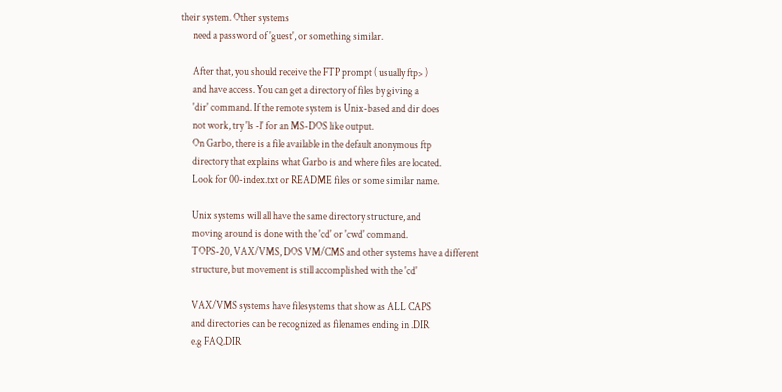their system. Other systems
      need a password of 'guest', or something similar.

      After that, you should receive the FTP prompt ( usually ftp> )
      and have access. You can get a directory of files by giving a
      'dir' command. If the remote system is Unix-based and dir does
      not work, try 'ls -l' for an MS-DOS like output.
      On Garbo, there is a file available in the default anonymous ftp
      directory that explains what Garbo is and where files are located.
      Look for 00-index.txt or README files or some similar name.

      Unix systems will all have the same directory structure, and
      moving around is done with the 'cd' or 'cwd' command.
      TOPS-20, VAX/VMS, DOS VM/CMS and other systems have a different
      structure, but movement is still accomplished with the 'cd'

      VAX/VMS systems have filesystems that show as ALL CAPS
      and directories can be recognized as filenames ending in .DIR
      e.g FAQ.DIR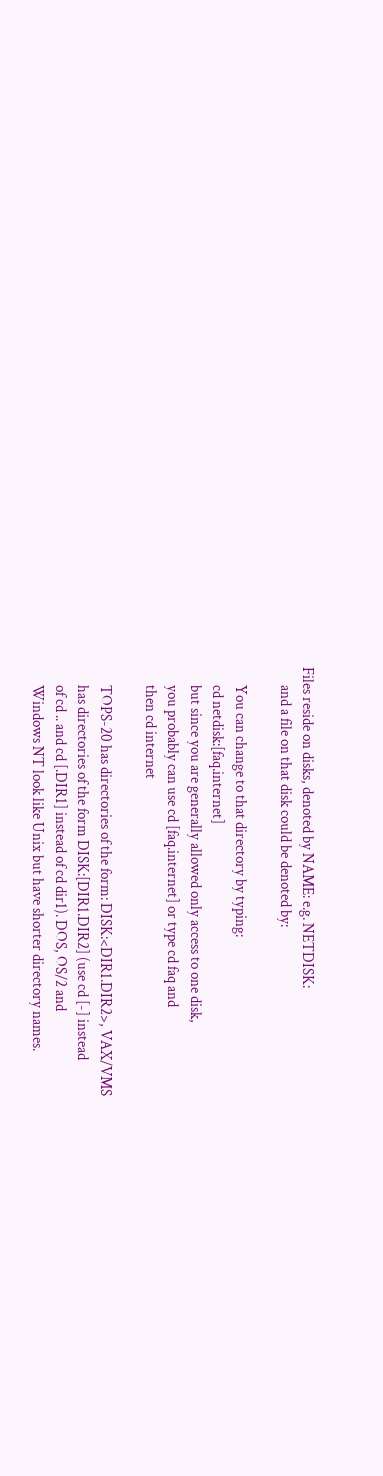Files reside on disks, denoted by NAME: e.g. NETDISK:
      and a file on that disk could be denoted by:

      You can change to that directory by typing:
      cd netdisk:[faq.internet]
      but since you are generally allowed only access to one disk,
      you probably can use cd [faq.internet] or type cd faq and
      then cd internet

      TOPS-20 has directories of the form: DISK:<DIR1.DIR2>, VAX/VMS
      has directories of the form DISK:[DIR1.DIR2] (use cd [-] instead
      of cd .. and cd [.DIR1] instead of cd dir1). DOS, OS/2 and
      Windows NT look like Unix but have shorter directory names.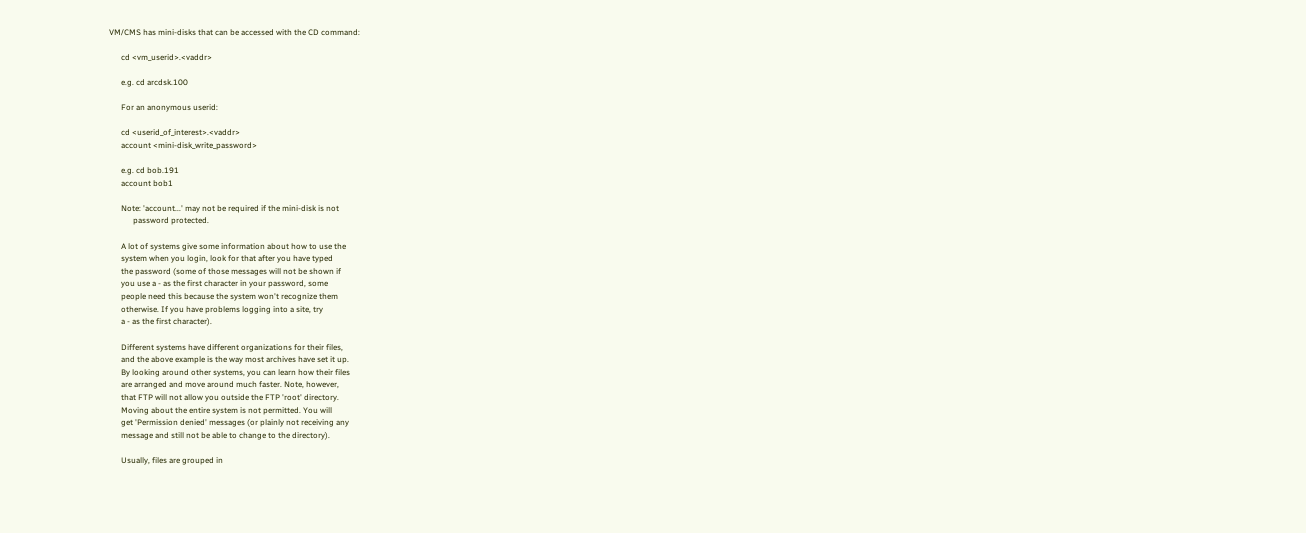VM/CMS has mini-disks that can be accessed with the CD command:

      cd <vm_userid>.<vaddr>

      e.g. cd arcdsk.100

      For an anonymous userid:

      cd <userid_of_interest>.<vaddr>
      account <mini-disk_write_password>

      e.g. cd bob.191
      account bob1

      Note: 'account...' may not be required if the mini-disk is not
            password protected.

      A lot of systems give some information about how to use the
      system when you login, look for that after you have typed
      the password (some of those messages will not be shown if
      you use a - as the first character in your password, some
      people need this because the system won't recognize them
      otherwise. If you have problems logging into a site, try
      a - as the first character).

      Different systems have different organizations for their files,
      and the above example is the way most archives have set it up.
      By looking around other systems, you can learn how their files
      are arranged and move around much faster. Note, however,
      that FTP will not allow you outside the FTP 'root' directory.
      Moving about the entire system is not permitted. You will
      get 'Permission denied' messages (or plainly not receiving any
      message and still not be able to change to the directory).

      Usually, files are grouped in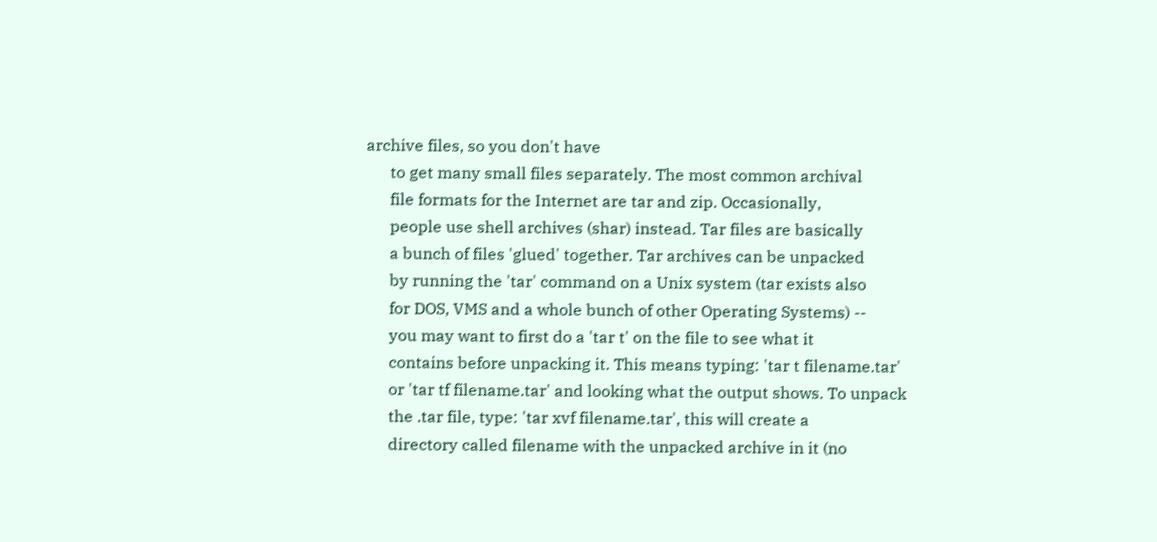archive files, so you don't have
      to get many small files separately. The most common archival
      file formats for the Internet are tar and zip. Occasionally,
      people use shell archives (shar) instead. Tar files are basically
      a bunch of files 'glued' together. Tar archives can be unpacked
      by running the 'tar' command on a Unix system (tar exists also
      for DOS, VMS and a whole bunch of other Operating Systems) --
      you may want to first do a 'tar t' on the file to see what it
      contains before unpacking it. This means typing: 'tar t filename.tar'
      or 'tar tf filename.tar' and looking what the output shows. To unpack
      the .tar file, type: 'tar xvf filename.tar', this will create a
      directory called filename with the unpacked archive in it (no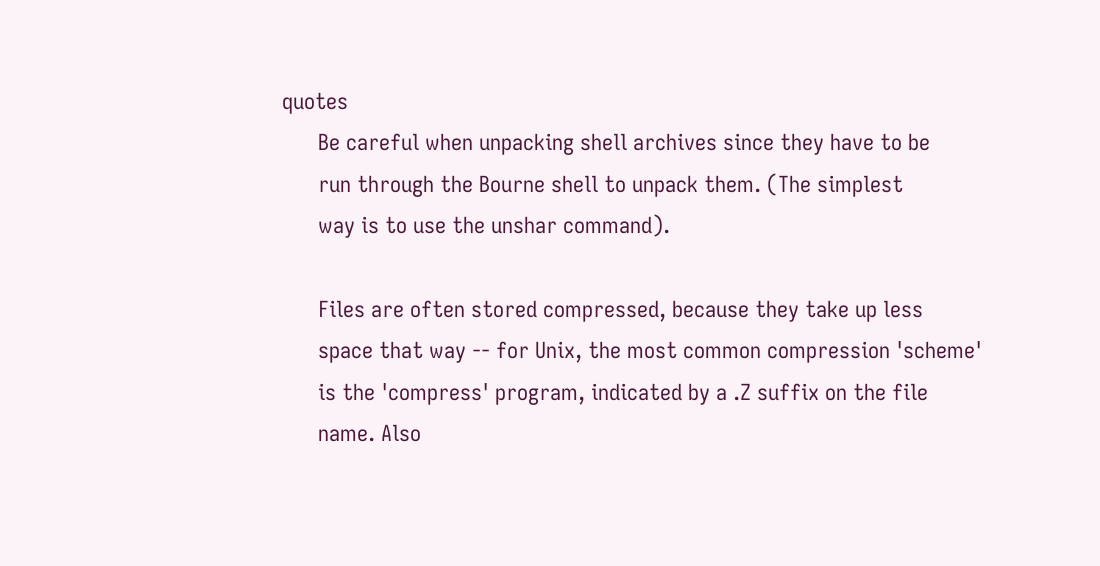quotes
      Be careful when unpacking shell archives since they have to be
      run through the Bourne shell to unpack them. (The simplest
      way is to use the unshar command).

      Files are often stored compressed, because they take up less
      space that way -- for Unix, the most common compression 'scheme'
      is the 'compress' program, indicated by a .Z suffix on the file
      name. Also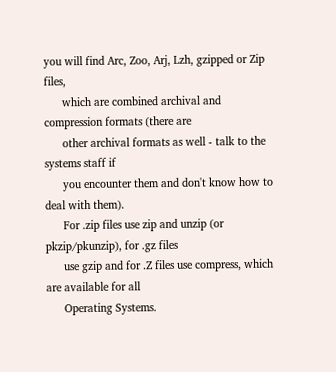you will find Arc, Zoo, Arj, Lzh, gzipped or Zip files,
      which are combined archival and compression formats (there are
      other archival formats as well - talk to the systems staff if
      you encounter them and don't know how to deal with them).
      For .zip files use zip and unzip (or pkzip/pkunzip), for .gz files
      use gzip and for .Z files use compress, which are available for all
      Operating Systems.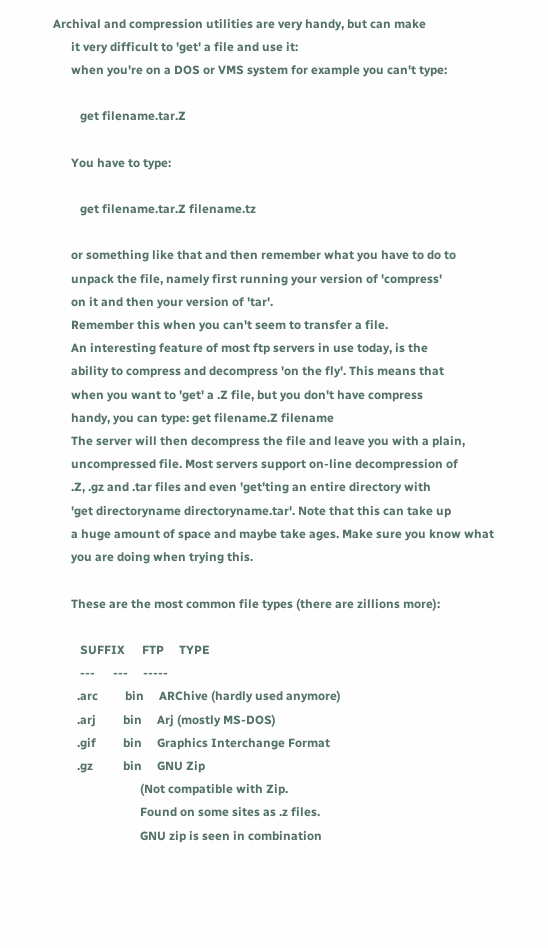Archival and compression utilities are very handy, but can make
      it very difficult to 'get' a file and use it:
      when you're on a DOS or VMS system for example you can't type:

         get filename.tar.Z

      You have to type:

         get filename.tar.Z filename.tz

      or something like that and then remember what you have to do to
      unpack the file, namely first running your version of 'compress'
      on it and then your version of 'tar'.
      Remember this when you can't seem to transfer a file.
      An interesting feature of most ftp servers in use today, is the
      ability to compress and decompress 'on the fly'. This means that
      when you want to 'get' a .Z file, but you don't have compress
      handy, you can type: get filename.Z filename
      The server will then decompress the file and leave you with a plain,
      uncompressed file. Most servers support on-line decompression of
      .Z, .gz and .tar files and even 'get'ting an entire directory with
      'get directoryname directoryname.tar'. Note that this can take up
      a huge amount of space and maybe take ages. Make sure you know what
      you are doing when trying this.

      These are the most common file types (there are zillions more):

         SUFFIX      FTP     TYPE
         ---      ---     -----
        .arc         bin     ARChive (hardly used anymore)
        .arj         bin     Arj (mostly MS-DOS)
        .gif         bin     Graphics Interchange Format
        .gz          bin     GNU Zip
                             (Not compatible with Zip.
                             Found on some sites as .z files.
                             GNU zip is seen in combination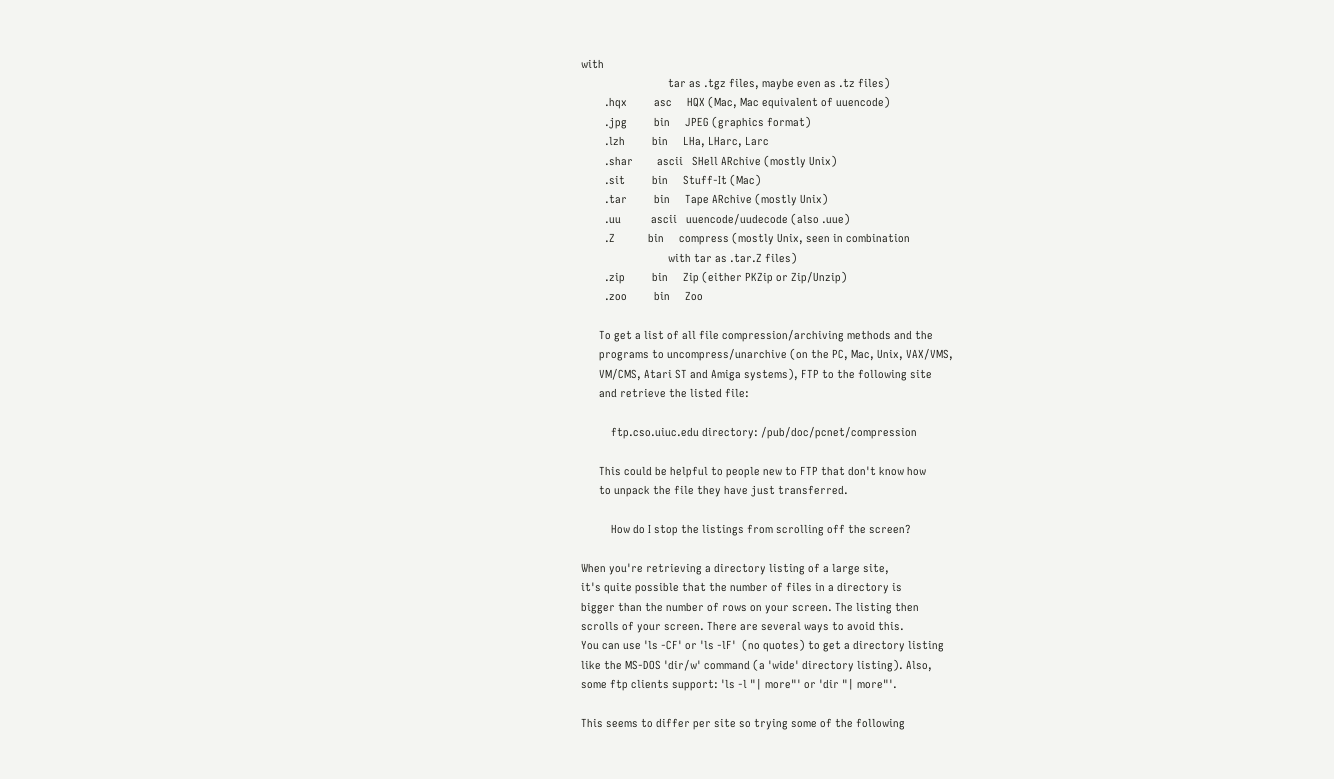with
                             tar as .tgz files, maybe even as .tz files)
        .hqx         asc     HQX (Mac, Mac equivalent of uuencode)
        .jpg         bin     JPEG (graphics format)
        .lzh         bin     LHa, LHarc, Larc
        .shar        ascii   SHell ARchive (mostly Unix)
        .sit         bin     Stuff-It (Mac)
        .tar         bin     Tape ARchive (mostly Unix)
        .uu          ascii   uuencode/uudecode (also .uue)
        .Z           bin     compress (mostly Unix, seen in combination
                             with tar as .tar.Z files)
        .zip         bin     Zip (either PKZip or Zip/Unzip)
        .zoo         bin     Zoo

      To get a list of all file compression/archiving methods and the
      programs to uncompress/unarchive (on the PC, Mac, Unix, VAX/VMS,
      VM/CMS, Atari ST and Amiga systems), FTP to the following site
      and retrieve the listed file:

          ftp.cso.uiuc.edu directory: /pub/doc/pcnet/compression

      This could be helpful to people new to FTP that don't know how
      to unpack the file they have just transferred.

          How do I stop the listings from scrolling off the screen?

When you're retrieving a directory listing of a large site,
it's quite possible that the number of files in a directory is
bigger than the number of rows on your screen. The listing then
scrolls of your screen. There are several ways to avoid this.
You can use 'ls -CF' or 'ls -lF'  (no quotes) to get a directory listing
like the MS-DOS 'dir/w' command (a 'wide' directory listing). Also,
some ftp clients support: 'ls -l "| more"' or 'dir "| more"'.

This seems to differ per site so trying some of the following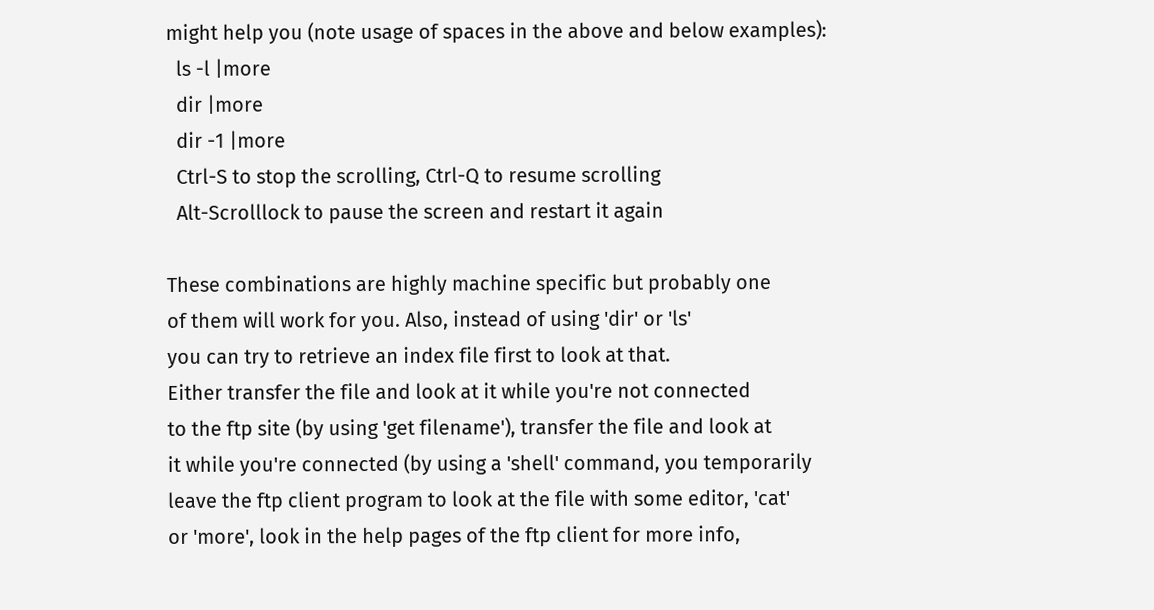might help you (note usage of spaces in the above and below examples):
  ls -l |more
  dir |more
  dir -1 |more
  Ctrl-S to stop the scrolling, Ctrl-Q to resume scrolling
  Alt-Scrolllock to pause the screen and restart it again

These combinations are highly machine specific but probably one
of them will work for you. Also, instead of using 'dir' or 'ls'
you can try to retrieve an index file first to look at that.
Either transfer the file and look at it while you're not connected
to the ftp site (by using 'get filename'), transfer the file and look at
it while you're connected (by using a 'shell' command, you temporarily
leave the ftp client program to look at the file with some editor, 'cat'
or 'more', look in the help pages of the ftp client for more info,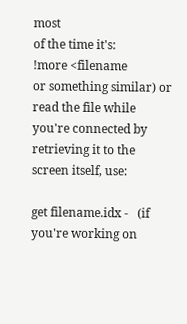most
of the time it's:
!more <filename
or something similar) or read the file while you're connected by
retrieving it to the screen itself, use:

get filename.idx -   (if you're working on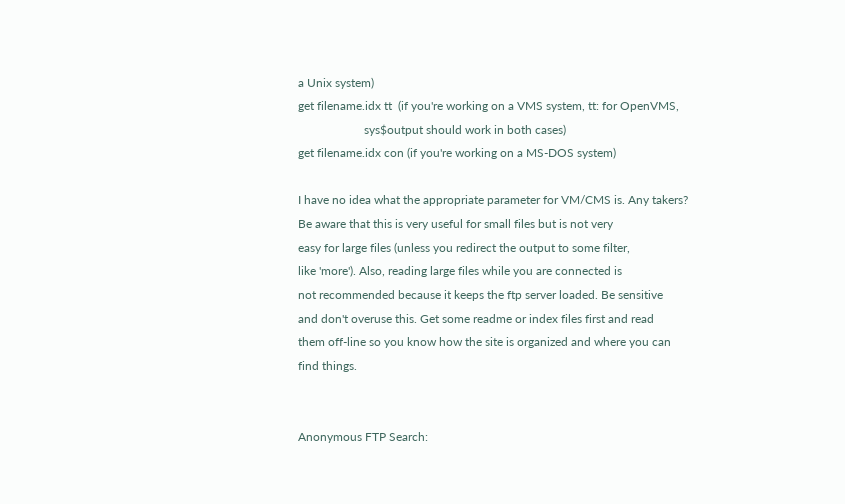a Unix system)
get filename.idx tt  (if you're working on a VMS system, tt: for OpenVMS,
                      sys$output should work in both cases)
get filename.idx con (if you're working on a MS-DOS system)

I have no idea what the appropriate parameter for VM/CMS is. Any takers?
Be aware that this is very useful for small files but is not very
easy for large files (unless you redirect the output to some filter,
like 'more'). Also, reading large files while you are connected is
not recommended because it keeps the ftp server loaded. Be sensitive
and don't overuse this. Get some readme or index files first and read
them off-line so you know how the site is organized and where you can
find things.


Anonymous FTP Search: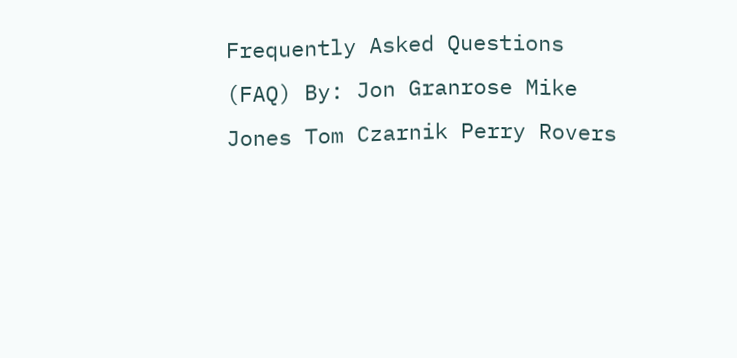Frequently Asked Questions (FAQ) By: Jon Granrose Mike Jones Tom Czarnik Perry Rovers